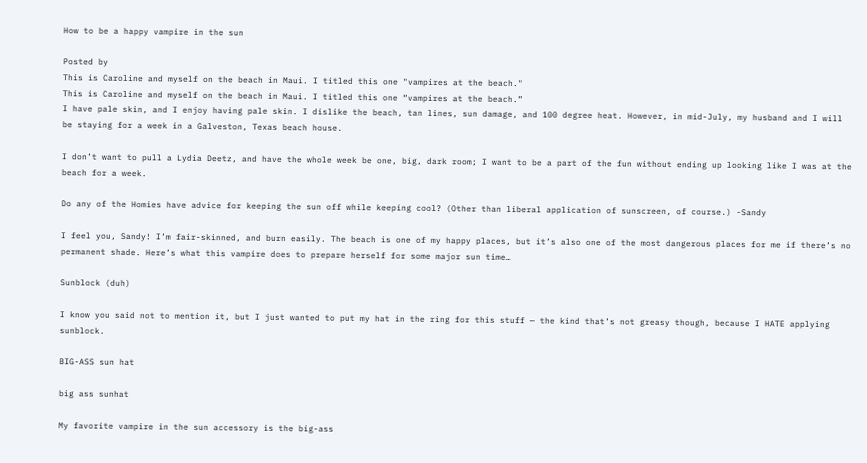How to be a happy vampire in the sun

Posted by
This is Caroline and myself on the beach in Maui. I titled this one "vampires at the beach."
This is Caroline and myself on the beach in Maui. I titled this one “vampires at the beach.”
I have pale skin, and I enjoy having pale skin. I dislike the beach, tan lines, sun damage, and 100 degree heat. However, in mid-July, my husband and I will be staying for a week in a Galveston, Texas beach house.

I don’t want to pull a Lydia Deetz, and have the whole week be one, big, dark room; I want to be a part of the fun without ending up looking like I was at the beach for a week.

Do any of the Homies have advice for keeping the sun off while keeping cool? (Other than liberal application of sunscreen, of course.) -Sandy

I feel you, Sandy! I’m fair-skinned, and burn easily. The beach is one of my happy places, but it’s also one of the most dangerous places for me if there’s no permanent shade. Here’s what this vampire does to prepare herself for some major sun time…

Sunblock (duh)

I know you said not to mention it, but I just wanted to put my hat in the ring for this stuff — the kind that’s not greasy though, because I HATE applying sunblock.

BIG-ASS sun hat

big ass sunhat

My favorite vampire in the sun accessory is the big-ass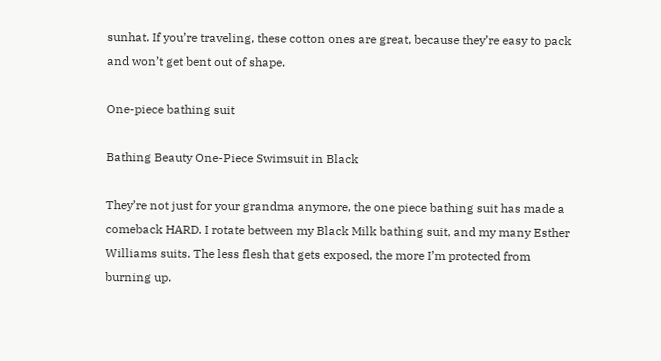sunhat. If you’re traveling, these cotton ones are great, because they’re easy to pack and won’t get bent out of shape.

One-piece bathing suit

Bathing Beauty One-Piece Swimsuit in Black

They’re not just for your grandma anymore, the one piece bathing suit has made a comeback HARD. I rotate between my Black Milk bathing suit, and my many Esther Williams suits. The less flesh that gets exposed, the more I’m protected from burning up.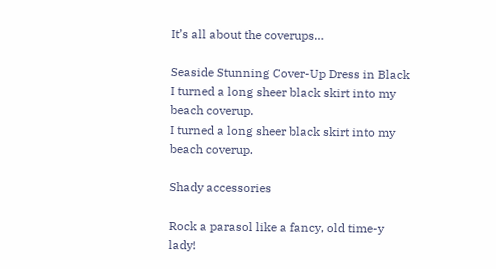It’s all about the coverups…

Seaside Stunning Cover-Up Dress in Black
I turned a long sheer black skirt into my beach coverup.
I turned a long sheer black skirt into my beach coverup.

Shady accessories

Rock a parasol like a fancy, old time-y lady!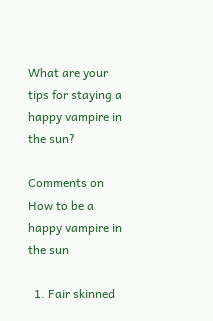What are your tips for staying a happy vampire in the sun?

Comments on How to be a happy vampire in the sun

  1. Fair skinned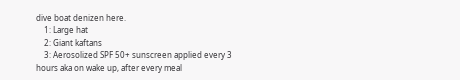dive boat denizen here.
    1: Large hat
    2: Giant kaftans
    3: Aerosolized SPF 50+ sunscreen applied every 3 hours aka on wake up, after every meal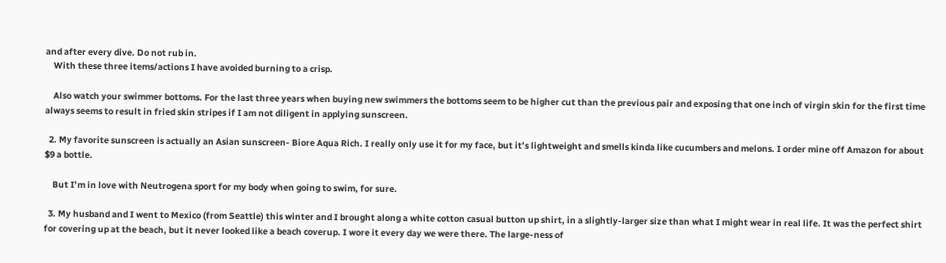and after every dive. Do not rub in.
    With these three items/actions I have avoided burning to a crisp.

    Also watch your swimmer bottoms. For the last three years when buying new swimmers the bottoms seem to be higher cut than the previous pair and exposing that one inch of virgin skin for the first time always seems to result in fried skin stripes if I am not diligent in applying sunscreen.

  2. My favorite sunscreen is actually an Asian sunscreen- Biore Aqua Rich. I really only use it for my face, but it’s lightweight and smells kinda like cucumbers and melons. I order mine off Amazon for about $9 a bottle.

    But I’m in love with Neutrogena sport for my body when going to swim, for sure.

  3. My husband and I went to Mexico (from Seattle) this winter and I brought along a white cotton casual button up shirt, in a slightly-larger size than what I might wear in real life. It was the perfect shirt for covering up at the beach, but it never looked like a beach coverup. I wore it every day we were there. The large-ness of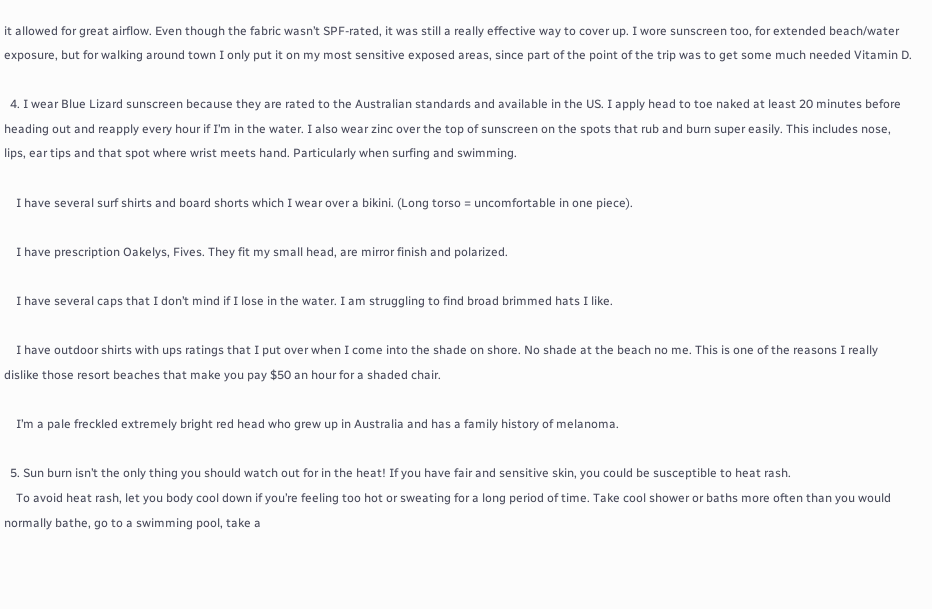it allowed for great airflow. Even though the fabric wasn’t SPF-rated, it was still a really effective way to cover up. I wore sunscreen too, for extended beach/water exposure, but for walking around town I only put it on my most sensitive exposed areas, since part of the point of the trip was to get some much needed Vitamin D.

  4. I wear Blue Lizard sunscreen because they are rated to the Australian standards and available in the US. I apply head to toe naked at least 20 minutes before heading out and reapply every hour if I’m in the water. I also wear zinc over the top of sunscreen on the spots that rub and burn super easily. This includes nose, lips, ear tips and that spot where wrist meets hand. Particularly when surfing and swimming.

    I have several surf shirts and board shorts which I wear over a bikini. (Long torso = uncomfortable in one piece).

    I have prescription Oakelys, Fives. They fit my small head, are mirror finish and polarized.

    I have several caps that I don’t mind if I lose in the water. I am struggling to find broad brimmed hats I like.

    I have outdoor shirts with ups ratings that I put over when I come into the shade on shore. No shade at the beach no me. This is one of the reasons I really dislike those resort beaches that make you pay $50 an hour for a shaded chair.

    I’m a pale freckled extremely bright red head who grew up in Australia and has a family history of melanoma.

  5. Sun burn isn’t the only thing you should watch out for in the heat! If you have fair and sensitive skin, you could be susceptible to heat rash.
    To avoid heat rash, let you body cool down if you’re feeling too hot or sweating for a long period of time. Take cool shower or baths more often than you would normally bathe, go to a swimming pool, take a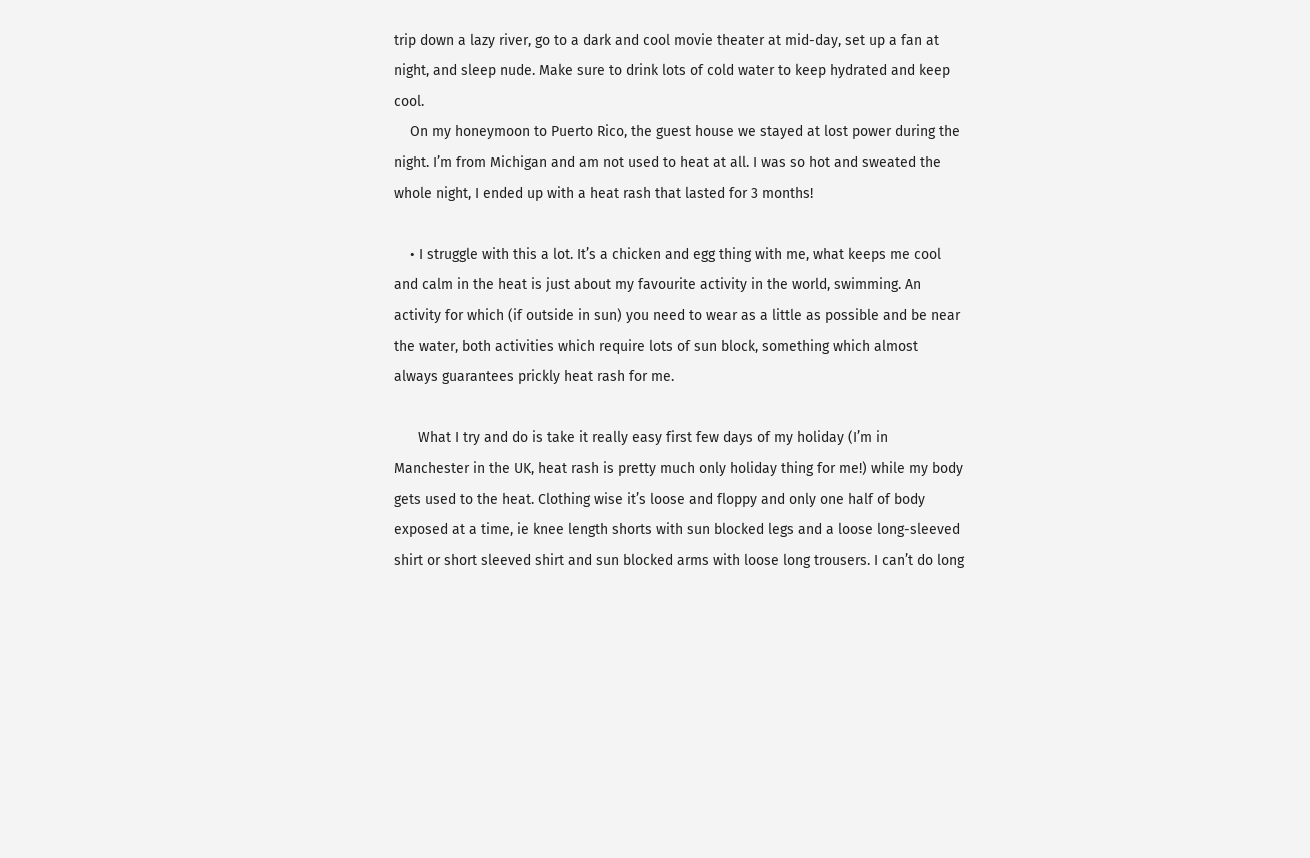trip down a lazy river, go to a dark and cool movie theater at mid-day, set up a fan at night, and sleep nude. Make sure to drink lots of cold water to keep hydrated and keep cool.
    On my honeymoon to Puerto Rico, the guest house we stayed at lost power during the night. I’m from Michigan and am not used to heat at all. I was so hot and sweated the whole night, I ended up with a heat rash that lasted for 3 months!

    • I struggle with this a lot. It’s a chicken and egg thing with me, what keeps me cool and calm in the heat is just about my favourite activity in the world, swimming. An activity for which (if outside in sun) you need to wear as a little as possible and be near the water, both activities which require lots of sun block, something which almost always guarantees prickly heat rash for me.

      What I try and do is take it really easy first few days of my holiday (I’m in Manchester in the UK, heat rash is pretty much only holiday thing for me!) while my body gets used to the heat. Clothing wise it’s loose and floppy and only one half of body exposed at a time, ie knee length shorts with sun blocked legs and a loose long-sleeved shirt or short sleeved shirt and sun blocked arms with loose long trousers. I can’t do long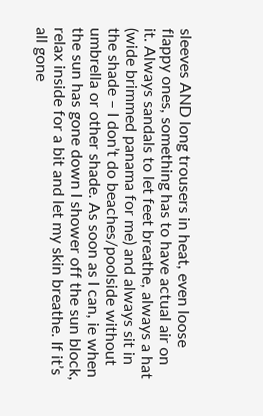sleeves AND long trousers in heat, even loose flappy ones, something has to have actual air on it. Always sandals to let feet breathe, always a hat (wide brimmed panama for me) and always sit in the shade – I don’t do beaches/poolside without umbrella or other shade. As soon as I can, ie when the sun has gone down I shower off the sun block, relax inside for a bit and let my skin breathe. If it’s all gone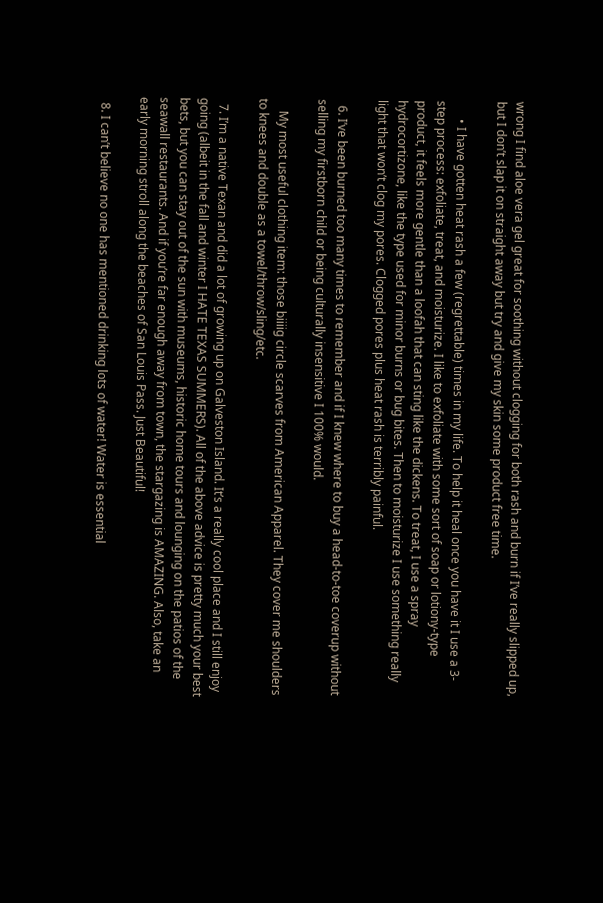wrong I find aloe vera gel great for soothing without clogging for both rash and burn if I’ve really slipped up, but I don’t slap it on straight away but try and give my skin some product free time.

      • I have gotten heat rash a few (regrettable) times in my life. To help it heal once you have it I use a 3-step process: exfoliate, treat, and moisturize. I like to exfoliate with some sort of soap or lotiony-type product, it feels more gentle than a loofah that can sting like the dickens. To treat, I use a spray hydrocortizone, like the type used for minor burns or bug bites. Then to moisturize I use something really light that won’t clog my pores. Clogged pores plus heat rash is terribly painful.

  6. I’ve been burned too many times to remember and if I knew where to buy a head-to-toe coverup without selling my firstborn child or being culturally insensitive I 100% would.

    My most useful clothing item: those biiiig circle scarves from American Apparel. They cover me shoulders to knees and double as a towel/throw/sling/etc.

  7. I’m a native Texan and did a lot of growing up on Galveston Island. It’s a really cool place and I still enjoy going (albeit in the fall and winter I HATE TEXAS SUMMERS). All of the above advice is pretty much your best bets, but you can stay out of the sun with museums, historic home tours and lounging on the patios of the seawall restaurants. And if you’re far enough away from town, the stargazing is AMAZING. Also, take an early morning stroll along the beaches of San Louis Pass. Just Beautiful!

  8. I can’t believe no one has mentioned drinking lots of water! Water is essential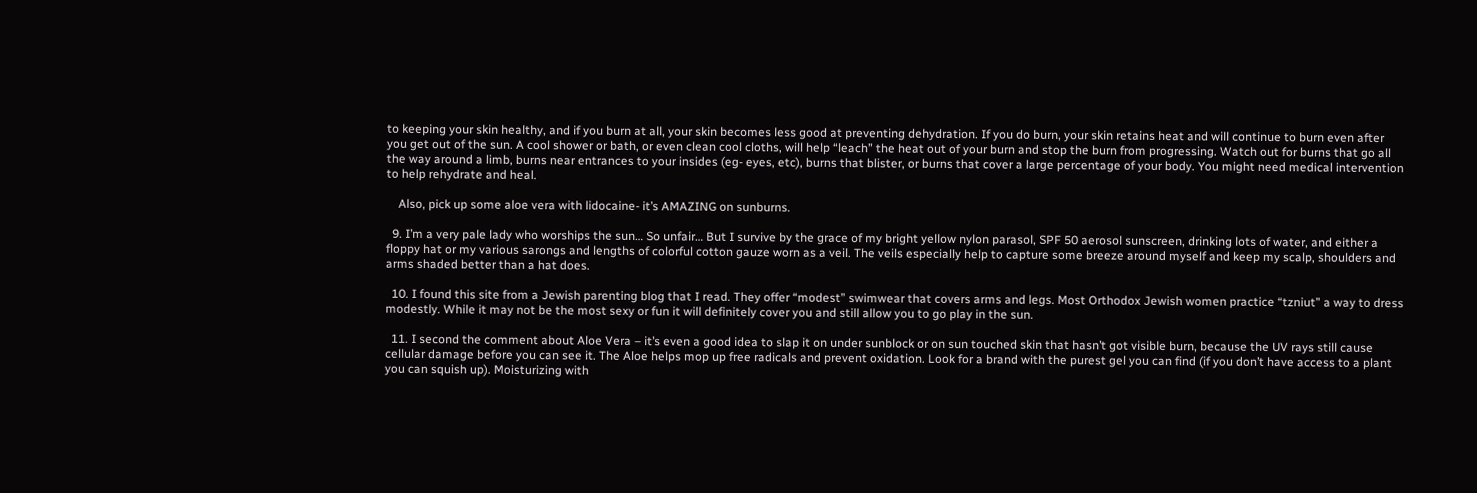to keeping your skin healthy, and if you burn at all, your skin becomes less good at preventing dehydration. If you do burn, your skin retains heat and will continue to burn even after you get out of the sun. A cool shower or bath, or even clean cool cloths, will help “leach” the heat out of your burn and stop the burn from progressing. Watch out for burns that go all the way around a limb, burns near entrances to your insides (eg- eyes, etc), burns that blister, or burns that cover a large percentage of your body. You might need medical intervention to help rehydrate and heal.

    Also, pick up some aloe vera with lidocaine- it’s AMAZING on sunburns.

  9. I’m a very pale lady who worships the sun… So unfair… But I survive by the grace of my bright yellow nylon parasol, SPF 50 aerosol sunscreen, drinking lots of water, and either a floppy hat or my various sarongs and lengths of colorful cotton gauze worn as a veil. The veils especially help to capture some breeze around myself and keep my scalp, shoulders and arms shaded better than a hat does.

  10. I found this site from a Jewish parenting blog that I read. They offer “modest” swimwear that covers arms and legs. Most Orthodox Jewish women practice “tzniut” a way to dress modestly. While it may not be the most sexy or fun it will definitely cover you and still allow you to go play in the sun.

  11. I second the comment about Aloe Vera – it’s even a good idea to slap it on under sunblock or on sun touched skin that hasn’t got visible burn, because the UV rays still cause cellular damage before you can see it. The Aloe helps mop up free radicals and prevent oxidation. Look for a brand with the purest gel you can find (if you don’t have access to a plant you can squish up). Moisturizing with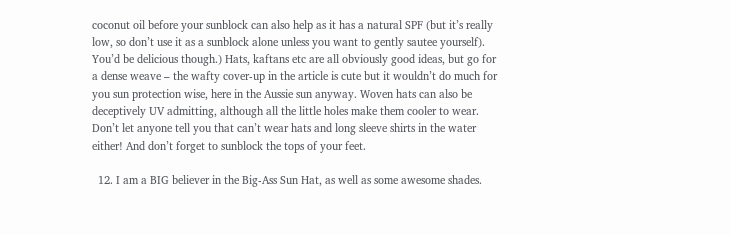coconut oil before your sunblock can also help as it has a natural SPF (but it’s really low, so don’t use it as a sunblock alone unless you want to gently sautee yourself). You’d be delicious though.) Hats, kaftans etc are all obviously good ideas, but go for a dense weave – the wafty cover-up in the article is cute but it wouldn’t do much for you sun protection wise, here in the Aussie sun anyway. Woven hats can also be deceptively UV admitting, although all the little holes make them cooler to wear. Don’t let anyone tell you that can’t wear hats and long sleeve shirts in the water either! And don’t forget to sunblock the tops of your feet.

  12. I am a BIG believer in the Big-Ass Sun Hat, as well as some awesome shades.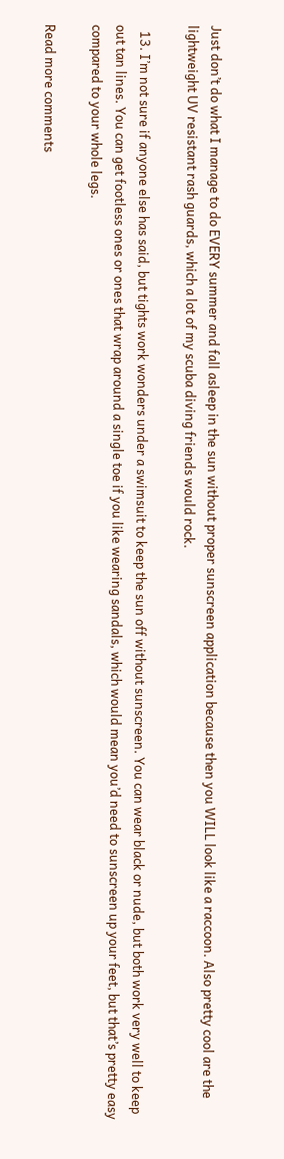Just don’t do what I manage to do EVERY summer and fall asleep in the sun without proper sunscreen application because then you WILL look like a raccoon. Also pretty cool are the lightweight UV resistant rash guards, which a lot of my scuba diving friends would rock.

  13. I’m not sure if anyone else has said, but tights work wonders under a swimsuit to keep the sun off without sunscreen. You can wear black or nude, but both work very well to keep out tan lines. You can get footless ones or ones that wrap around a single toe if you like wearing sandals, which would mean you’d need to sunscreen up your feet, but that’s pretty easy compared to your whole legs.

Read more comments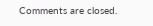Comments are closed.